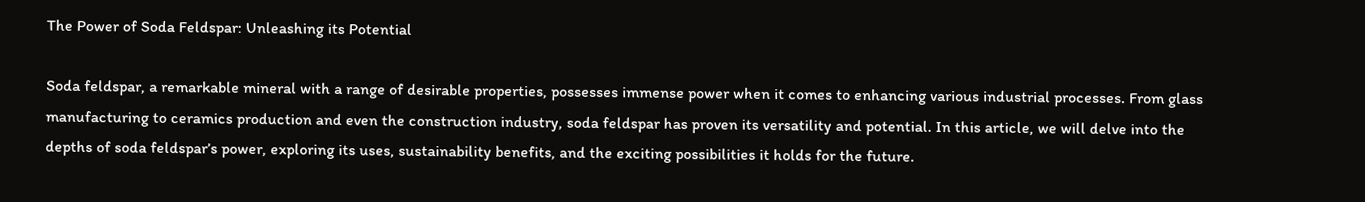The Power of Soda Feldspar: Unleashing its Potential

Soda feldspar, a remarkable mineral with a range of desirable properties, possesses immense power when it comes to enhancing various industrial processes. From glass manufacturing to ceramics production and even the construction industry, soda feldspar has proven its versatility and potential. In this article, we will delve into the depths of soda feldspar’s power, exploring its uses, sustainability benefits, and the exciting possibilities it holds for the future.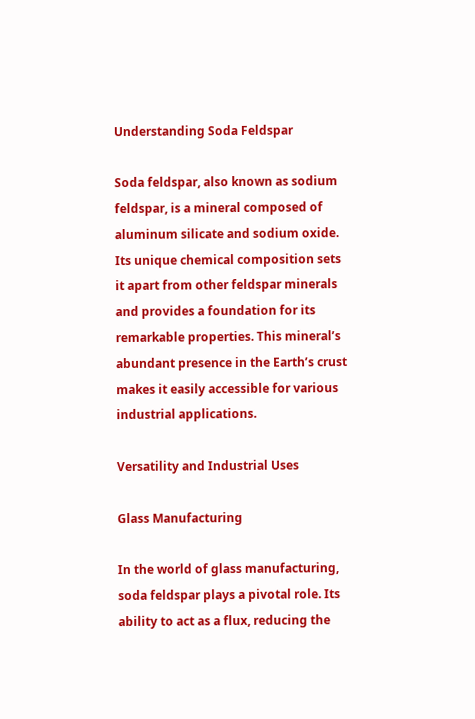Understanding Soda Feldspar

Soda feldspar, also known as sodium feldspar, is a mineral composed of aluminum silicate and sodium oxide. Its unique chemical composition sets it apart from other feldspar minerals and provides a foundation for its remarkable properties. This mineral’s abundant presence in the Earth’s crust makes it easily accessible for various industrial applications.

Versatility and Industrial Uses

Glass Manufacturing

In the world of glass manufacturing, soda feldspar plays a pivotal role. Its ability to act as a flux, reducing the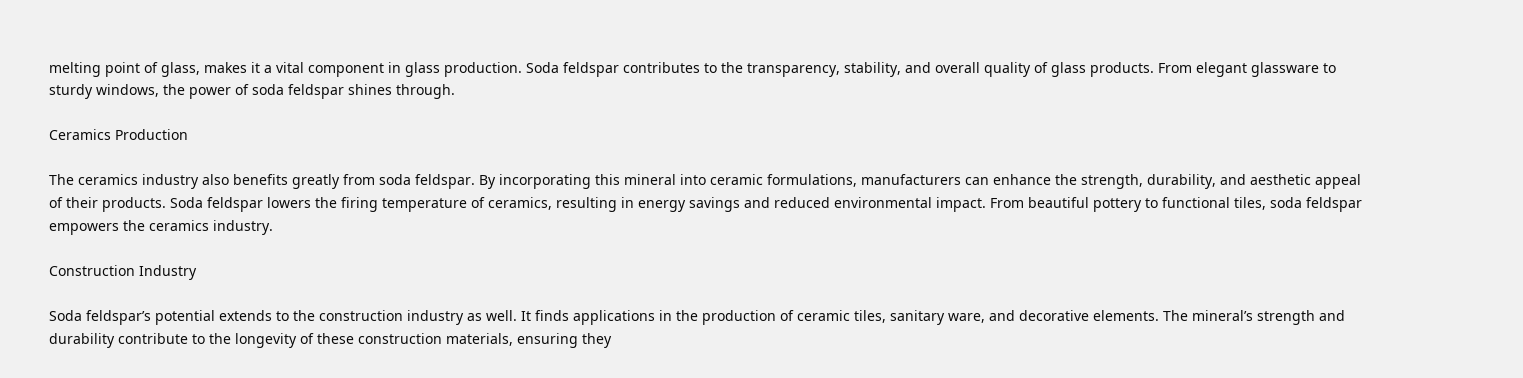melting point of glass, makes it a vital component in glass production. Soda feldspar contributes to the transparency, stability, and overall quality of glass products. From elegant glassware to sturdy windows, the power of soda feldspar shines through.

Ceramics Production

The ceramics industry also benefits greatly from soda feldspar. By incorporating this mineral into ceramic formulations, manufacturers can enhance the strength, durability, and aesthetic appeal of their products. Soda feldspar lowers the firing temperature of ceramics, resulting in energy savings and reduced environmental impact. From beautiful pottery to functional tiles, soda feldspar empowers the ceramics industry.

Construction Industry

Soda feldspar’s potential extends to the construction industry as well. It finds applications in the production of ceramic tiles, sanitary ware, and decorative elements. The mineral’s strength and durability contribute to the longevity of these construction materials, ensuring they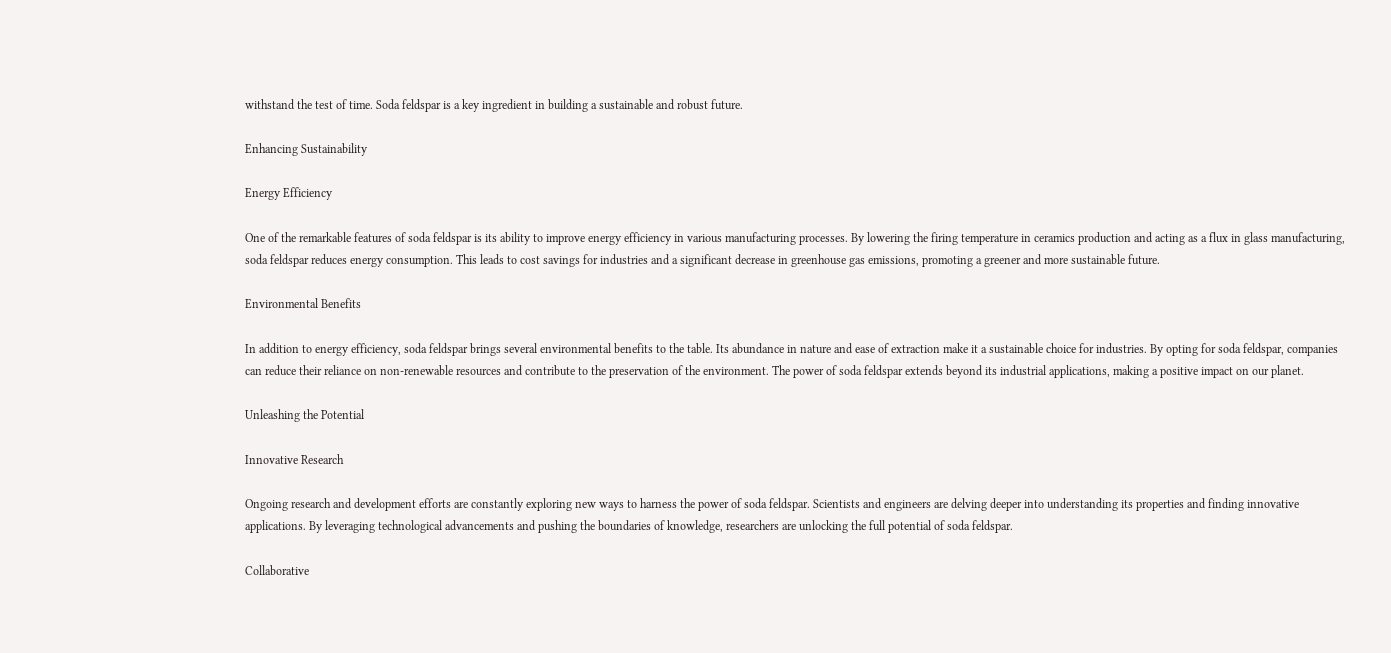withstand the test of time. Soda feldspar is a key ingredient in building a sustainable and robust future.

Enhancing Sustainability

Energy Efficiency

One of the remarkable features of soda feldspar is its ability to improve energy efficiency in various manufacturing processes. By lowering the firing temperature in ceramics production and acting as a flux in glass manufacturing, soda feldspar reduces energy consumption. This leads to cost savings for industries and a significant decrease in greenhouse gas emissions, promoting a greener and more sustainable future.

Environmental Benefits

In addition to energy efficiency, soda feldspar brings several environmental benefits to the table. Its abundance in nature and ease of extraction make it a sustainable choice for industries. By opting for soda feldspar, companies can reduce their reliance on non-renewable resources and contribute to the preservation of the environment. The power of soda feldspar extends beyond its industrial applications, making a positive impact on our planet.

Unleashing the Potential

Innovative Research

Ongoing research and development efforts are constantly exploring new ways to harness the power of soda feldspar. Scientists and engineers are delving deeper into understanding its properties and finding innovative applications. By leveraging technological advancements and pushing the boundaries of knowledge, researchers are unlocking the full potential of soda feldspar.

Collaborative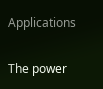Applications

The power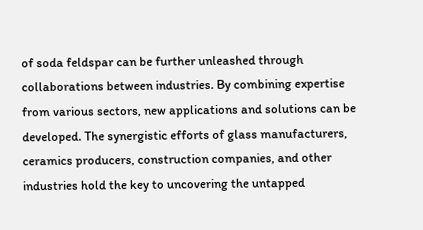of soda feldspar can be further unleashed through collaborations between industries. By combining expertise from various sectors, new applications and solutions can be developed. The synergistic efforts of glass manufacturers, ceramics producers, construction companies, and other industries hold the key to uncovering the untapped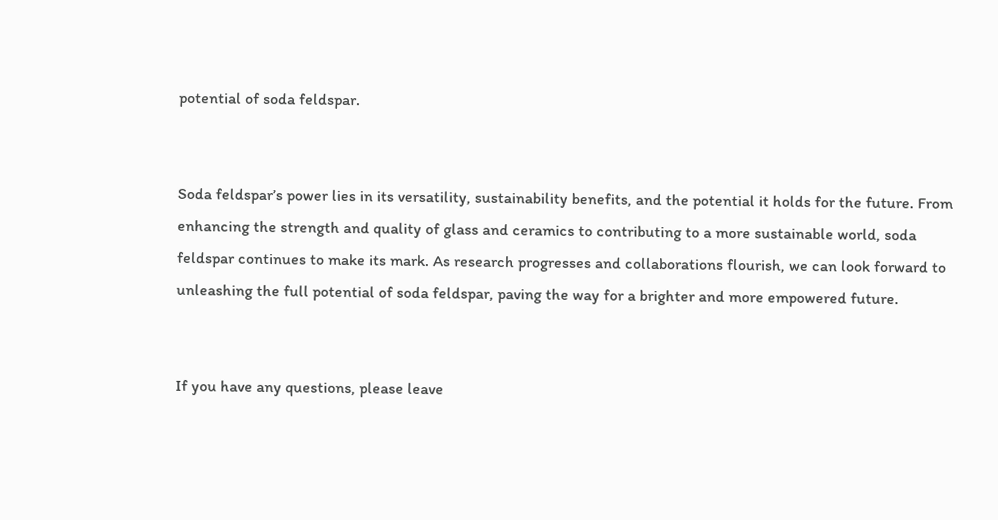potential of soda feldspar.


Soda feldspar’s power lies in its versatility, sustainability benefits, and the potential it holds for the future. From enhancing the strength and quality of glass and ceramics to contributing to a more sustainable world, soda feldspar continues to make its mark. As research progresses and collaborations flourish, we can look forward to unleashing the full potential of soda feldspar, paving the way for a brighter and more empowered future.


If you have any questions, please leave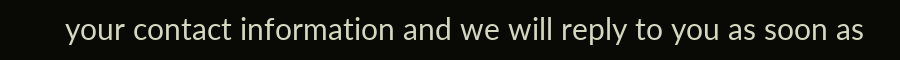your contact information and we will reply to you as soon as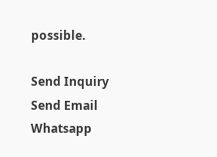possible.

Send Inquiry Send Email Whatsapp